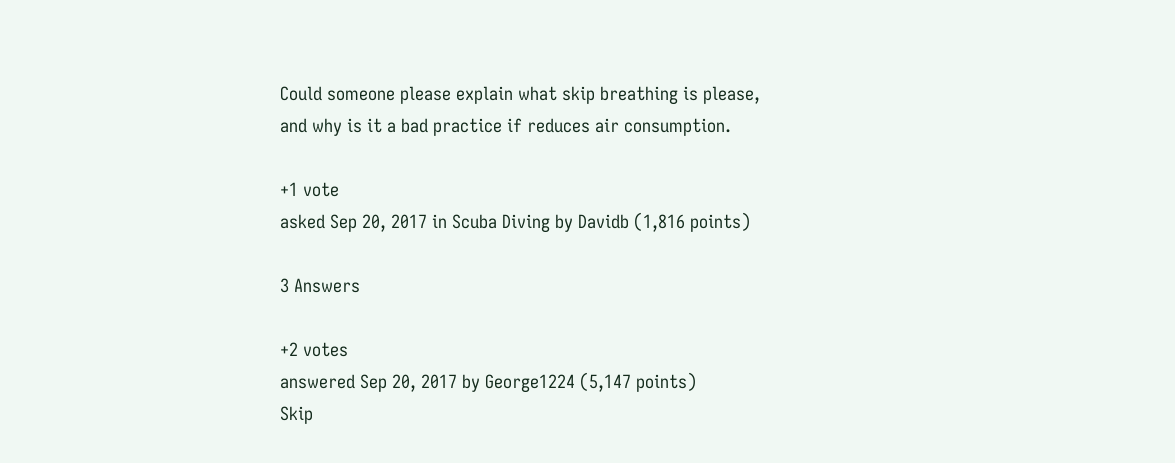Could someone please explain what skip breathing is please, and why is it a bad practice if reduces air consumption.

+1 vote
asked Sep 20, 2017 in Scuba Diving by Davidb (1,816 points)

3 Answers

+2 votes
answered Sep 20, 2017 by George1224 (5,147 points)
Skip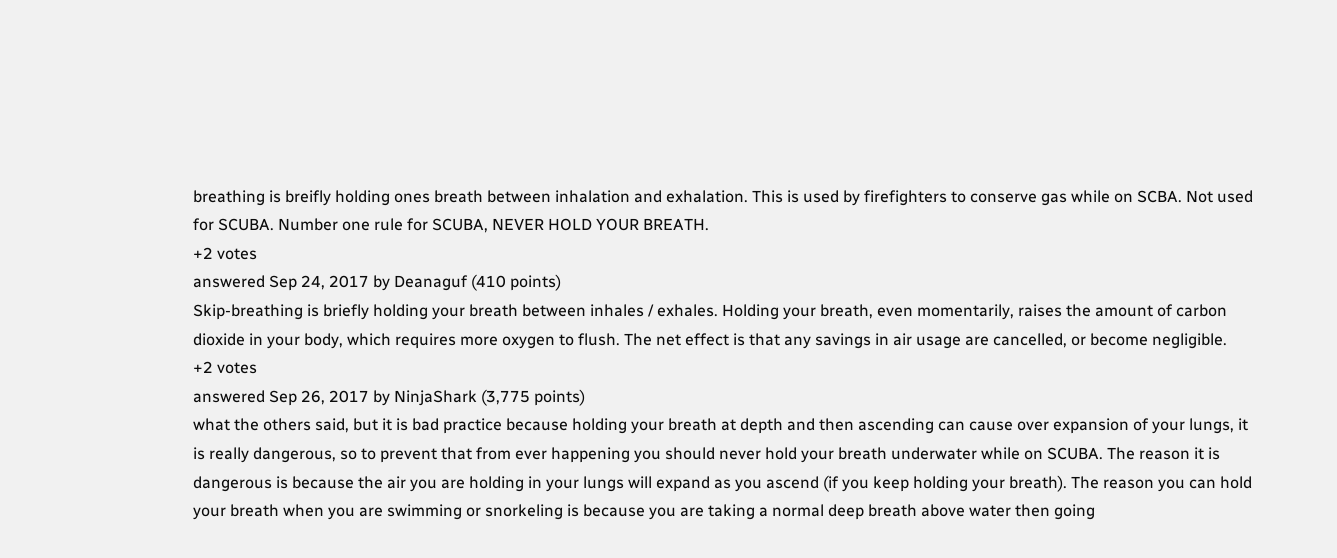breathing is breifly holding ones breath between inhalation and exhalation. This is used by firefighters to conserve gas while on SCBA. Not used for SCUBA. Number one rule for SCUBA, NEVER HOLD YOUR BREATH.
+2 votes
answered Sep 24, 2017 by Deanaguf (410 points)
Skip-breathing is briefly holding your breath between inhales / exhales. Holding your breath, even momentarily, raises the amount of carbon dioxide in your body, which requires more oxygen to flush. The net effect is that any savings in air usage are cancelled, or become negligible.
+2 votes
answered Sep 26, 2017 by NinjaShark (3,775 points)
what the others said, but it is bad practice because holding your breath at depth and then ascending can cause over expansion of your lungs, it is really dangerous, so to prevent that from ever happening you should never hold your breath underwater while on SCUBA. The reason it is dangerous is because the air you are holding in your lungs will expand as you ascend (if you keep holding your breath). The reason you can hold your breath when you are swimming or snorkeling is because you are taking a normal deep breath above water then going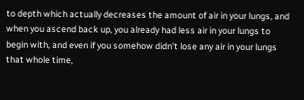to depth which actually decreases the amount of air in your lungs, and when you ascend back up, you already had less air in your lungs to begin with, and even if you somehow didn't lose any air in your lungs that whole time,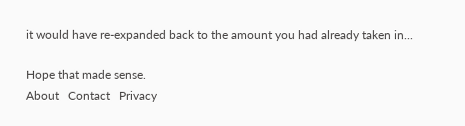it would have re-expanded back to the amount you had already taken in...

Hope that made sense.
About   Contact   Privacy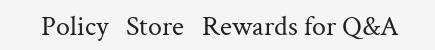Policy   Store   Rewards for Q&A